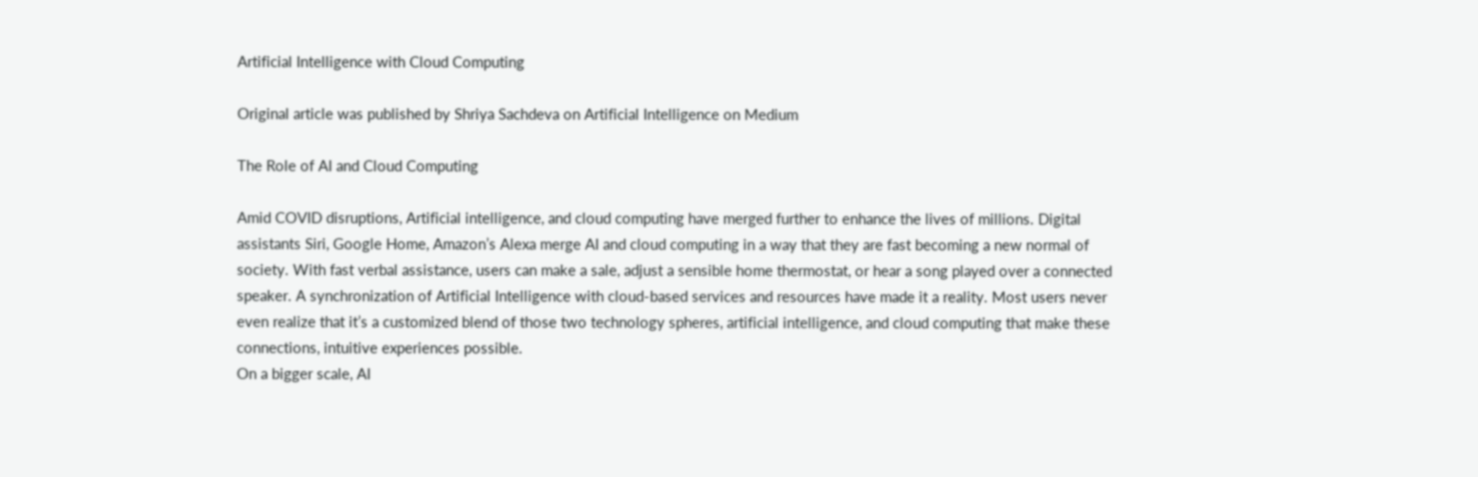Artificial Intelligence with Cloud Computing

Original article was published by Shriya Sachdeva on Artificial Intelligence on Medium

The Role of AI and Cloud Computing

Amid COVID disruptions, Artificial intelligence, and cloud computing have merged further to enhance the lives of millions. Digital assistants Siri, Google Home, Amazon’s Alexa merge AI and cloud computing in a way that they are fast becoming a new normal of society. With fast verbal assistance, users can make a sale, adjust a sensible home thermostat, or hear a song played over a connected speaker. A synchronization of Artificial Intelligence with cloud-based services and resources have made it a reality. Most users never even realize that it’s a customized blend of those two technology spheres, artificial intelligence, and cloud computing that make these connections, intuitive experiences possible.
On a bigger scale, AI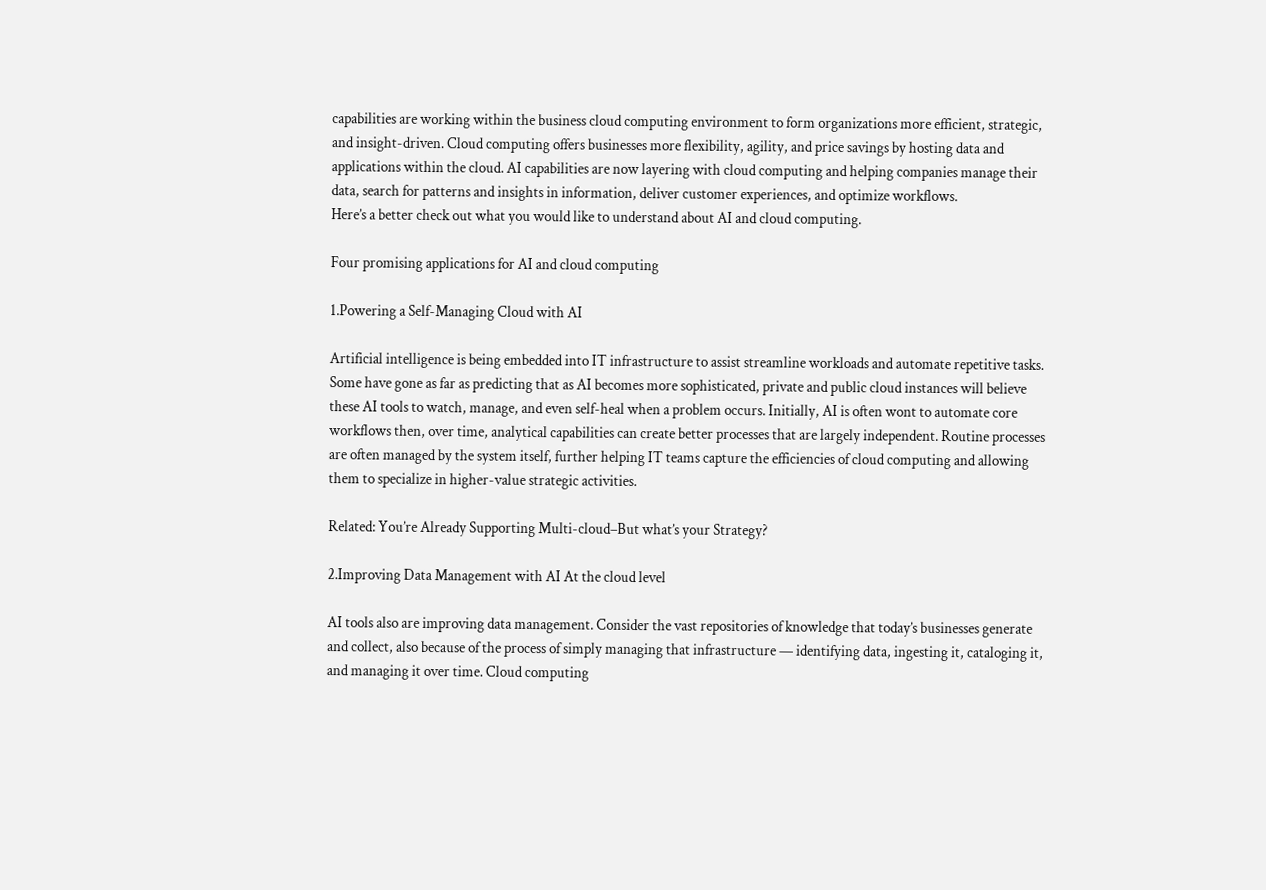capabilities are working within the business cloud computing environment to form organizations more efficient, strategic, and insight-driven. Cloud computing offers businesses more flexibility, agility, and price savings by hosting data and applications within the cloud. AI capabilities are now layering with cloud computing and helping companies manage their data, search for patterns and insights in information, deliver customer experiences, and optimize workflows.
Here’s a better check out what you would like to understand about AI and cloud computing.

Four promising applications for AI and cloud computing

1.Powering a Self-Managing Cloud with AI

Artificial intelligence is being embedded into IT infrastructure to assist streamline workloads and automate repetitive tasks. Some have gone as far as predicting that as AI becomes more sophisticated, private and public cloud instances will believe these AI tools to watch, manage, and even self-heal when a problem occurs. Initially, AI is often wont to automate core workflows then, over time, analytical capabilities can create better processes that are largely independent. Routine processes are often managed by the system itself, further helping IT teams capture the efficiencies of cloud computing and allowing them to specialize in higher-value strategic activities.

Related: You’re Already Supporting Multi-cloud–But what’s your Strategy?

2.Improving Data Management with AI At the cloud level

AI tools also are improving data management. Consider the vast repositories of knowledge that today’s businesses generate and collect, also because of the process of simply managing that infrastructure — identifying data, ingesting it, cataloging it, and managing it over time. Cloud computing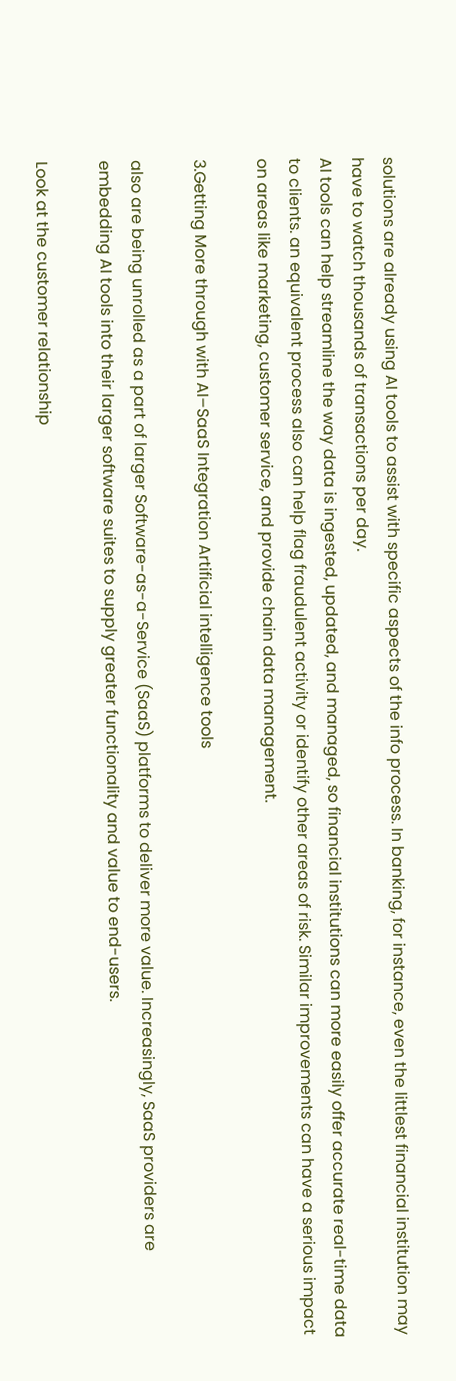solutions are already using AI tools to assist with specific aspects of the info process. In banking, for instance, even the littlest financial institution may have to watch thousands of transactions per day.
AI tools can help streamline the way data is ingested, updated, and managed, so financial institutions can more easily offer accurate real-time data to clients. an equivalent process also can help flag fraudulent activity or identify other areas of risk. Similar improvements can have a serious impact on areas like marketing, customer service, and provide chain data management.

3.Getting More through with AI–SaaS Integration Artificial intelligence tools

also are being unrolled as a part of larger Software-as-a-Service (SaaS) platforms to deliver more value. Increasingly, SaaS providers are embedding AI tools into their larger software suites to supply greater functionality and value to end-users.

Look at the customer relationship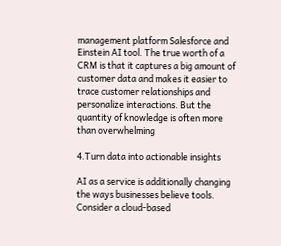management platform Salesforce and Einstein AI tool. The true worth of a CRM is that it captures a big amount of customer data and makes it easier to trace customer relationships and personalize interactions. But the quantity of knowledge is often more than overwhelming

4.Turn data into actionable insights

AI as a service is additionally changing the ways businesses believe tools. Consider a cloud-based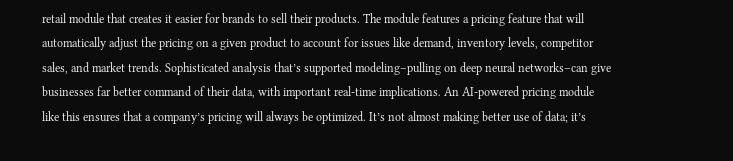retail module that creates it easier for brands to sell their products. The module features a pricing feature that will automatically adjust the pricing on a given product to account for issues like demand, inventory levels, competitor sales, and market trends. Sophisticated analysis that’s supported modeling–pulling on deep neural networks–can give businesses far better command of their data, with important real-time implications. An AI-powered pricing module like this ensures that a company’s pricing will always be optimized. It’s not almost making better use of data; it’s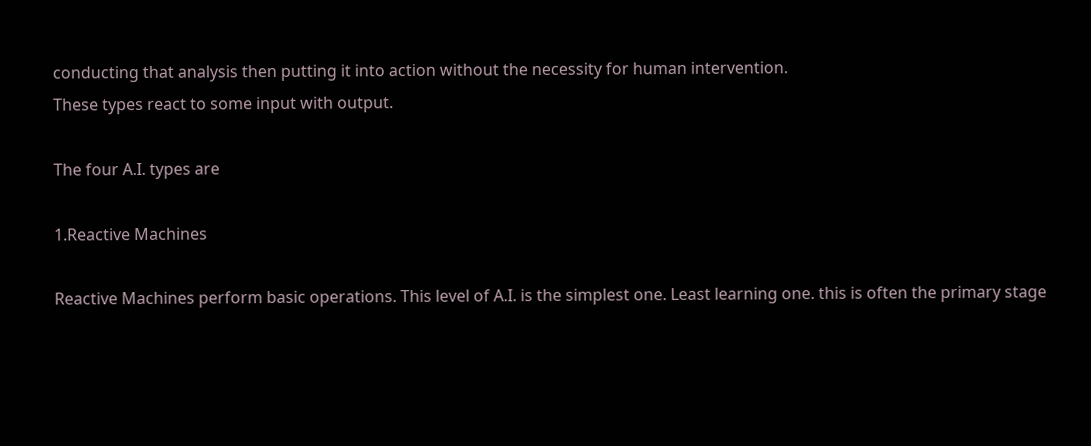conducting that analysis then putting it into action without the necessity for human intervention.
These types react to some input with output.

The four A.I. types are

1.Reactive Machines

Reactive Machines perform basic operations. This level of A.I. is the simplest one. Least learning one. this is often the primary stage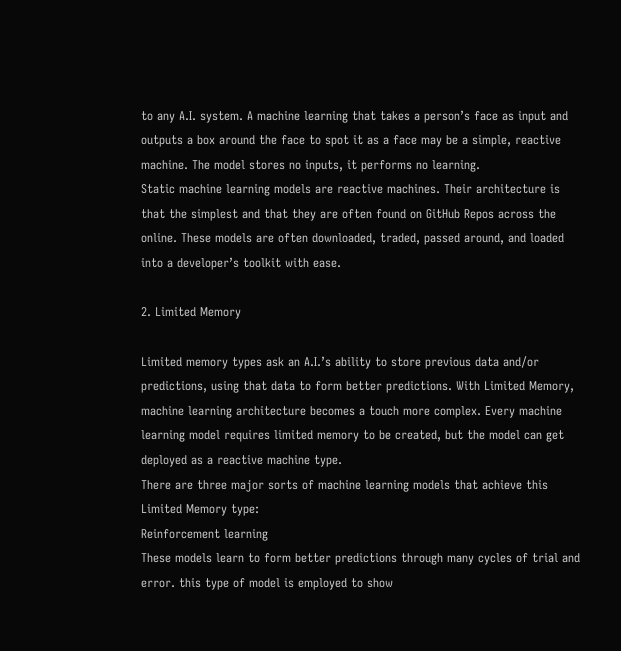to any A.I. system. A machine learning that takes a person’s face as input and outputs a box around the face to spot it as a face may be a simple, reactive machine. The model stores no inputs, it performs no learning.
Static machine learning models are reactive machines. Their architecture is that the simplest and that they are often found on GitHub Repos across the online. These models are often downloaded, traded, passed around, and loaded into a developer’s toolkit with ease.

2. Limited Memory

Limited memory types ask an A.I.’s ability to store previous data and/or predictions, using that data to form better predictions. With Limited Memory, machine learning architecture becomes a touch more complex. Every machine learning model requires limited memory to be created, but the model can get deployed as a reactive machine type.
There are three major sorts of machine learning models that achieve this Limited Memory type:
Reinforcement learning
These models learn to form better predictions through many cycles of trial and error. this type of model is employed to show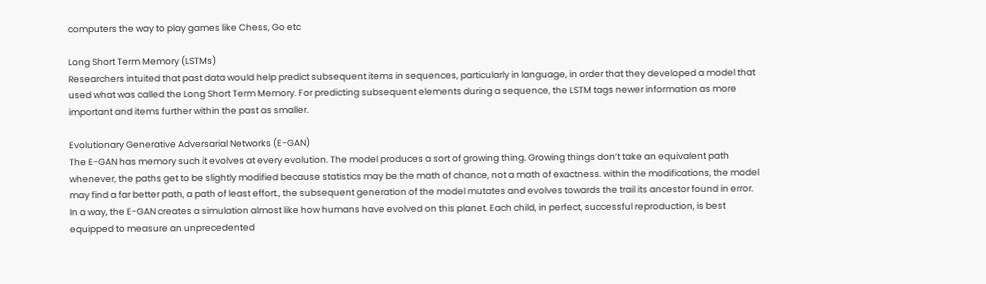computers the way to play games like Chess, Go etc

Long Short Term Memory (LSTMs)
Researchers intuited that past data would help predict subsequent items in sequences, particularly in language, in order that they developed a model that used what was called the Long Short Term Memory. For predicting subsequent elements during a sequence, the LSTM tags newer information as more important and items further within the past as smaller.

Evolutionary Generative Adversarial Networks (E-GAN)
The E-GAN has memory such it evolves at every evolution. The model produces a sort of growing thing. Growing things don’t take an equivalent path whenever, the paths get to be slightly modified because statistics may be the math of chance, not a math of exactness. within the modifications, the model may find a far better path, a path of least effort., the subsequent generation of the model mutates and evolves towards the trail its ancestor found in error.
In a way, the E-GAN creates a simulation almost like how humans have evolved on this planet. Each child, in perfect, successful reproduction, is best equipped to measure an unprecedented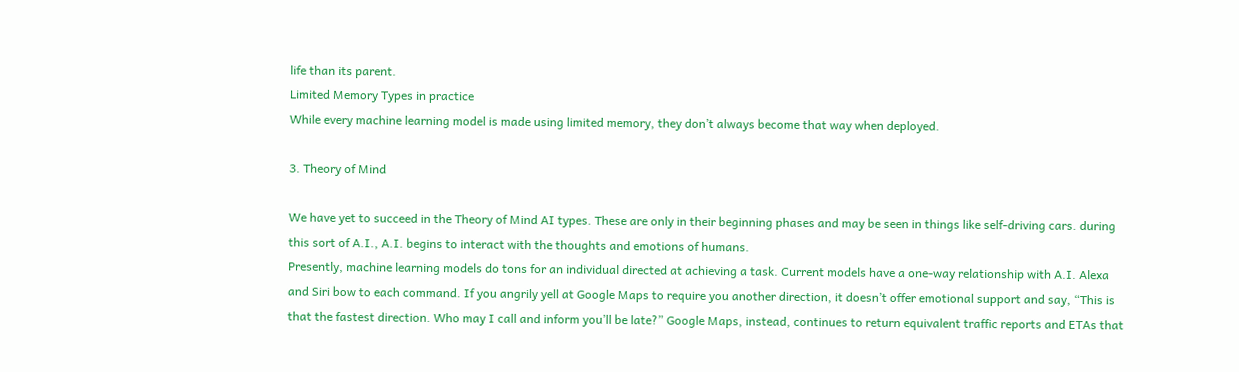life than its parent.
Limited Memory Types in practice
While every machine learning model is made using limited memory, they don’t always become that way when deployed.

3. Theory of Mind

We have yet to succeed in the Theory of Mind AI types. These are only in their beginning phases and may be seen in things like self-driving cars. during this sort of A.I., A.I. begins to interact with the thoughts and emotions of humans.
Presently, machine learning models do tons for an individual directed at achieving a task. Current models have a one-way relationship with A.I. Alexa and Siri bow to each command. If you angrily yell at Google Maps to require you another direction, it doesn’t offer emotional support and say, “This is that the fastest direction. Who may I call and inform you’ll be late?” Google Maps, instead, continues to return equivalent traffic reports and ETAs that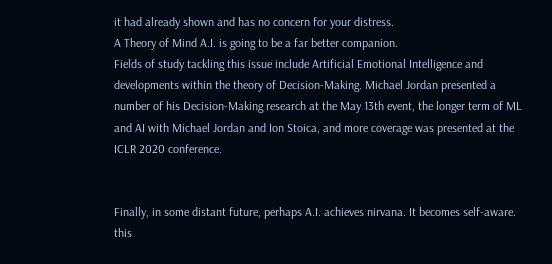it had already shown and has no concern for your distress.
A Theory of Mind A.I. is going to be a far better companion.
Fields of study tackling this issue include Artificial Emotional Intelligence and developments within the theory of Decision-Making. Michael Jordan presented a number of his Decision-Making research at the May 13th event, the longer term of ML and AI with Michael Jordan and Ion Stoica, and more coverage was presented at the ICLR 2020 conference.


Finally, in some distant future, perhaps A.I. achieves nirvana. It becomes self-aware. this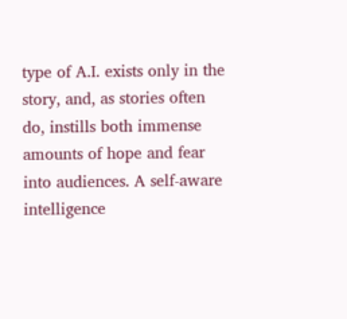type of A.I. exists only in the story, and, as stories often do, instills both immense amounts of hope and fear into audiences. A self-aware intelligence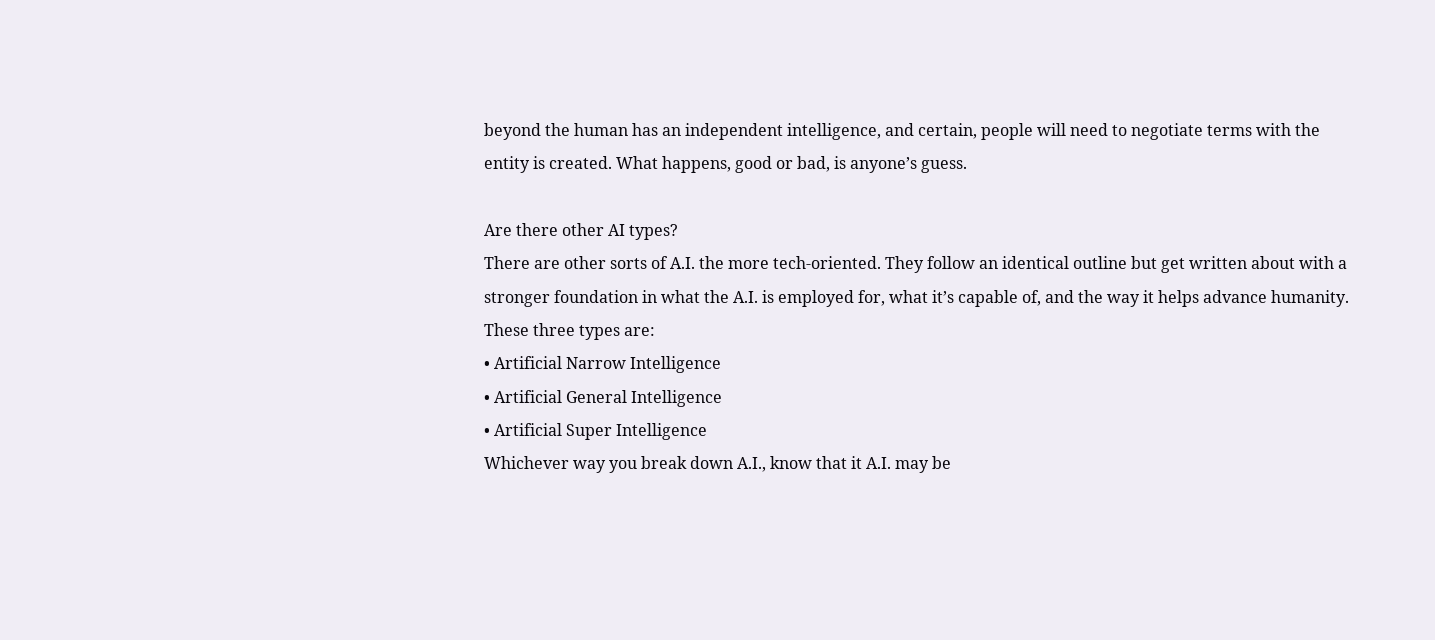beyond the human has an independent intelligence, and certain, people will need to negotiate terms with the entity is created. What happens, good or bad, is anyone’s guess.

Are there other AI types?
There are other sorts of A.I. the more tech-oriented. They follow an identical outline but get written about with a stronger foundation in what the A.I. is employed for, what it’s capable of, and the way it helps advance humanity. These three types are:
• Artificial Narrow Intelligence
• Artificial General Intelligence
• Artificial Super Intelligence
Whichever way you break down A.I., know that it A.I. may be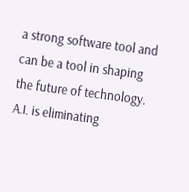a strong software tool and can be a tool in shaping the future of technology. A.I. is eliminating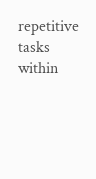repetitive tasks within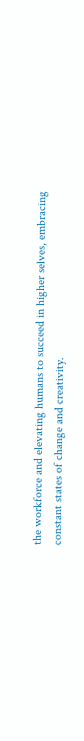the workforce and elevating humans to succeed in higher selves, embracing constant states of change and creativity.